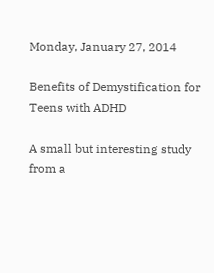Monday, January 27, 2014

Benefits of Demystification for Teens with ADHD

A small but interesting study from a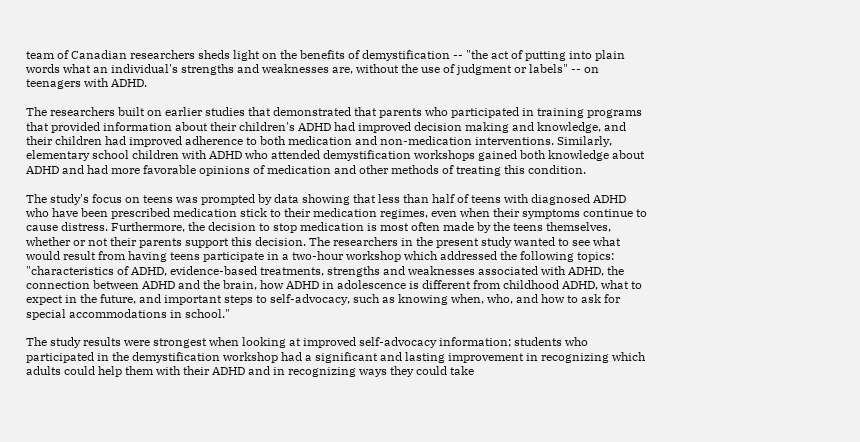team of Canadian researchers sheds light on the benefits of demystification -- "the act of putting into plain words what an individual's strengths and weaknesses are, without the use of judgment or labels" -- on teenagers with ADHD.

The researchers built on earlier studies that demonstrated that parents who participated in training programs that provided information about their children's ADHD had improved decision making and knowledge, and their children had improved adherence to both medication and non-medication interventions. Similarly, elementary school children with ADHD who attended demystification workshops gained both knowledge about ADHD and had more favorable opinions of medication and other methods of treating this condition.

The study's focus on teens was prompted by data showing that less than half of teens with diagnosed ADHD who have been prescribed medication stick to their medication regimes, even when their symptoms continue to cause distress. Furthermore, the decision to stop medication is most often made by the teens themselves, whether or not their parents support this decision. The researchers in the present study wanted to see what would result from having teens participate in a two-hour workshop which addressed the following topics: "characteristics of ADHD, evidence-based treatments, strengths and weaknesses associated with ADHD, the connection between ADHD and the brain, how ADHD in adolescence is different from childhood ADHD, what to expect in the future, and important steps to self-advocacy, such as knowing when, who, and how to ask for special accommodations in school."

The study results were strongest when looking at improved self-advocacy information; students who participated in the demystification workshop had a significant and lasting improvement in recognizing which adults could help them with their ADHD and in recognizing ways they could take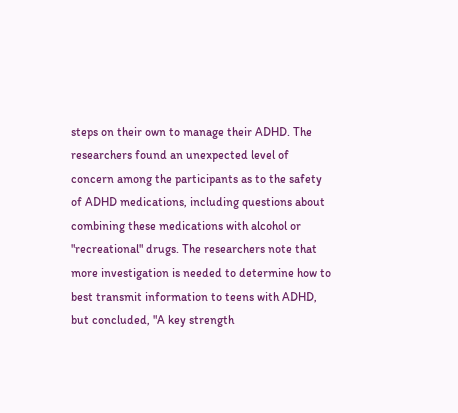steps on their own to manage their ADHD. The researchers found an unexpected level of concern among the participants as to the safety of ADHD medications, including questions about combining these medications with alcohol or "recreational" drugs. The researchers note that more investigation is needed to determine how to best transmit information to teens with ADHD, but concluded, "A key strength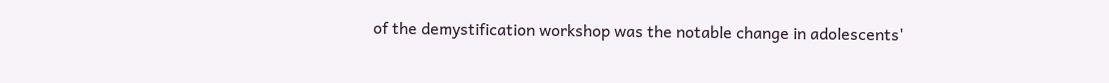of the demystification workshop was the notable change in adolescents'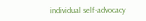individual self-advocacy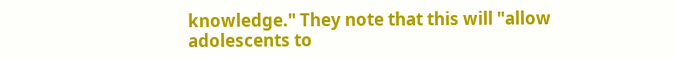knowledge." They note that this will "allow adolescents to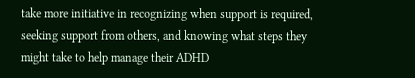take more initiative in recognizing when support is required, seeking support from others, and knowing what steps they might take to help manage their ADHD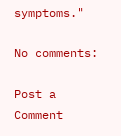symptoms."

No comments:

Post a Comment